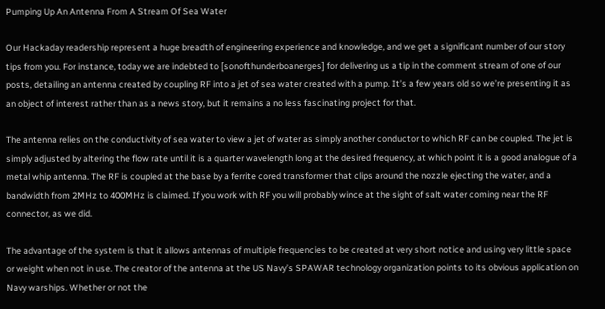Pumping Up An Antenna From A Stream Of Sea Water

Our Hackaday readership represent a huge breadth of engineering experience and knowledge, and we get a significant number of our story tips from you. For instance, today we are indebted to [sonofthunderboanerges] for delivering us a tip in the comment stream of one of our posts, detailing an antenna created by coupling RF into a jet of sea water created with a pump. It’s a few years old so we’re presenting it as an object of interest rather than as a news story, but it remains a no less fascinating project for that.

The antenna relies on the conductivity of sea water to view a jet of water as simply another conductor to which RF can be coupled. The jet is simply adjusted by altering the flow rate until it is a quarter wavelength long at the desired frequency, at which point it is a good analogue of a metal whip antenna. The RF is coupled at the base by a ferrite cored transformer that clips around the nozzle ejecting the water, and a bandwidth from 2MHz to 400MHz is claimed. If you work with RF you will probably wince at the sight of salt water coming near the RF connector, as we did.

The advantage of the system is that it allows antennas of multiple frequencies to be created at very short notice and using very little space or weight when not in use. The creator of the antenna at the US Navy’s SPAWAR technology organization points to its obvious application on Navy warships. Whether or not the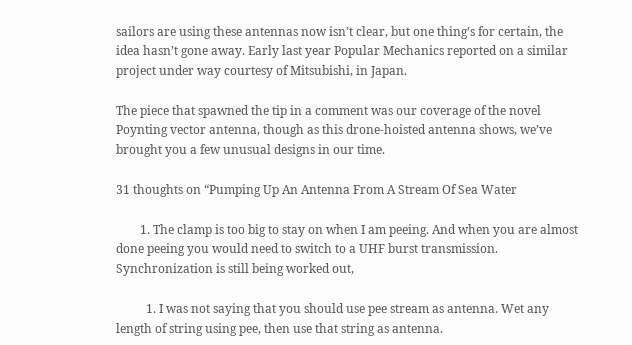sailors are using these antennas now isn’t clear, but one thing’s for certain, the idea hasn’t gone away. Early last year Popular Mechanics reported on a similar project under way courtesy of Mitsubishi, in Japan.

The piece that spawned the tip in a comment was our coverage of the novel Poynting vector antenna, though as this drone-hoisted antenna shows, we’ve brought you a few unusual designs in our time.

31 thoughts on “Pumping Up An Antenna From A Stream Of Sea Water

        1. The clamp is too big to stay on when I am peeing. And when you are almost done peeing you would need to switch to a UHF burst transmission. Synchronization is still being worked out,

          1. I was not saying that you should use pee stream as antenna. Wet any length of string using pee, then use that string as antenna.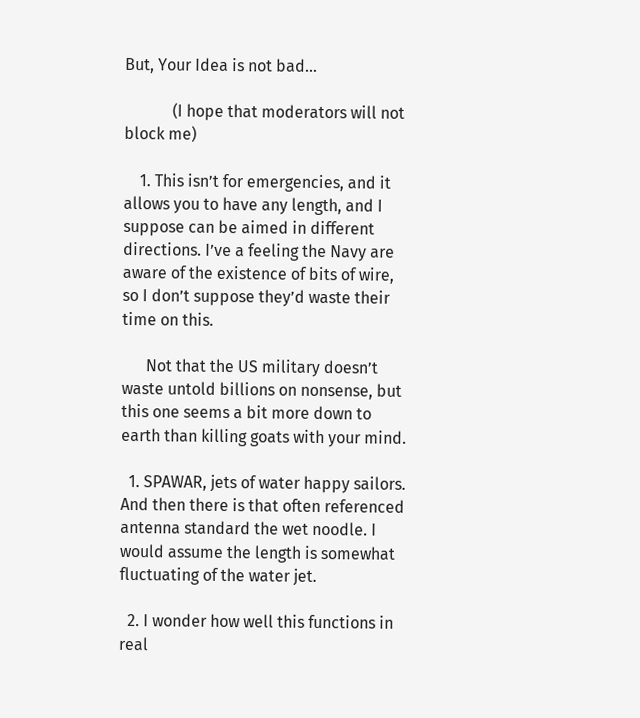But, Your Idea is not bad…

            (I hope that moderators will not block me)

    1. This isn’t for emergencies, and it allows you to have any length, and I suppose can be aimed in different directions. I’ve a feeling the Navy are aware of the existence of bits of wire, so I don’t suppose they’d waste their time on this.

      Not that the US military doesn’t waste untold billions on nonsense, but this one seems a bit more down to earth than killing goats with your mind.

  1. SPAWAR, jets of water happy sailors. And then there is that often referenced antenna standard the wet noodle. I would assume the length is somewhat fluctuating of the water jet.

  2. I wonder how well this functions in real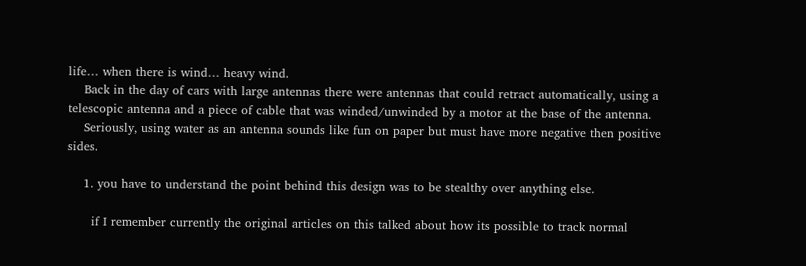life… when there is wind… heavy wind.
    Back in the day of cars with large antennas there were antennas that could retract automatically, using a telescopic antenna and a piece of cable that was winded/unwinded by a motor at the base of the antenna.
    Seriously, using water as an antenna sounds like fun on paper but must have more negative then positive sides.

    1. you have to understand the point behind this design was to be stealthy over anything else.

      if I remember currently the original articles on this talked about how its possible to track normal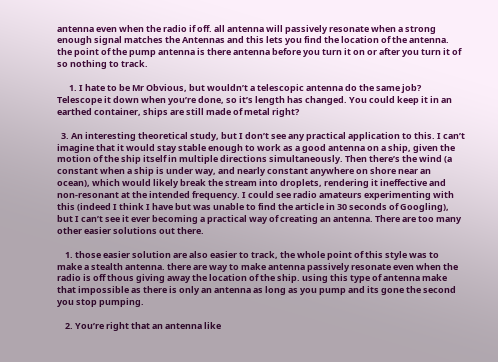antenna even when the radio if off. all antenna will passively resonate when a strong enough signal matches the Antennas and this lets you find the location of the antenna. the point of the pump antenna is there antenna before you turn it on or after you turn it of so nothing to track.

      1. I hate to be Mr Obvious, but wouldn’t a telescopic antenna do the same job? Telescope it down when you’re done, so it’s length has changed. You could keep it in an earthed container, ships are still made of metal right?

  3. An interesting theoretical study, but I don’t see any practical application to this. I can’t imagine that it would stay stable enough to work as a good antenna on a ship, given the motion of the ship itself in multiple directions simultaneously. Then there’s the wind (a constant when a ship is under way, and nearly constant anywhere on shore near an ocean), which would likely break the stream into droplets, rendering it ineffective and non-resonant at the intended frequency. I could see radio amateurs experimenting with this (indeed I think I have but was unable to find the article in 30 seconds of Googling), but I can’t see it ever becoming a practical way of creating an antenna. There are too many other easier solutions out there.

    1. those easier solution are also easier to track, the whole point of this style was to make a stealth antenna. there are way to make antenna passively resonate even when the radio is off thous giving away the location of the ship. using this type of antenna make that impossible as there is only an antenna as long as you pump and its gone the second you stop pumping.

    2. You’re right that an antenna like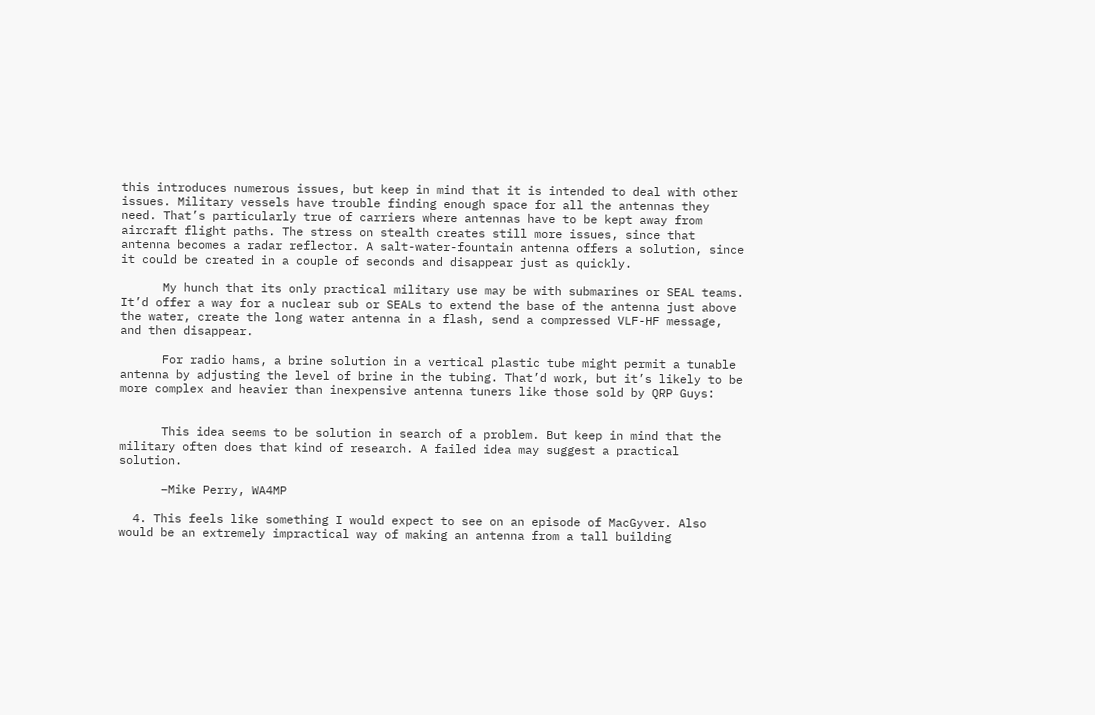this introduces numerous issues, but keep in mind that it is intended to deal with other issues. Military vessels have trouble finding enough space for all the antennas they need. That’s particularly true of carriers where antennas have to be kept away from aircraft flight paths. The stress on stealth creates still more issues, since that antenna becomes a radar reflector. A salt-water-fountain antenna offers a solution, since it could be created in a couple of seconds and disappear just as quickly.

      My hunch that its only practical military use may be with submarines or SEAL teams. It’d offer a way for a nuclear sub or SEALs to extend the base of the antenna just above the water, create the long water antenna in a flash, send a compressed VLF-HF message, and then disappear.

      For radio hams, a brine solution in a vertical plastic tube might permit a tunable antenna by adjusting the level of brine in the tubing. That’d work, but it’s likely to be more complex and heavier than inexpensive antenna tuners like those sold by QRP Guys:


      This idea seems to be solution in search of a problem. But keep in mind that the military often does that kind of research. A failed idea may suggest a practical solution.

      –Mike Perry, WA4MP

  4. This feels like something I would expect to see on an episode of MacGyver. Also would be an extremely impractical way of making an antenna from a tall building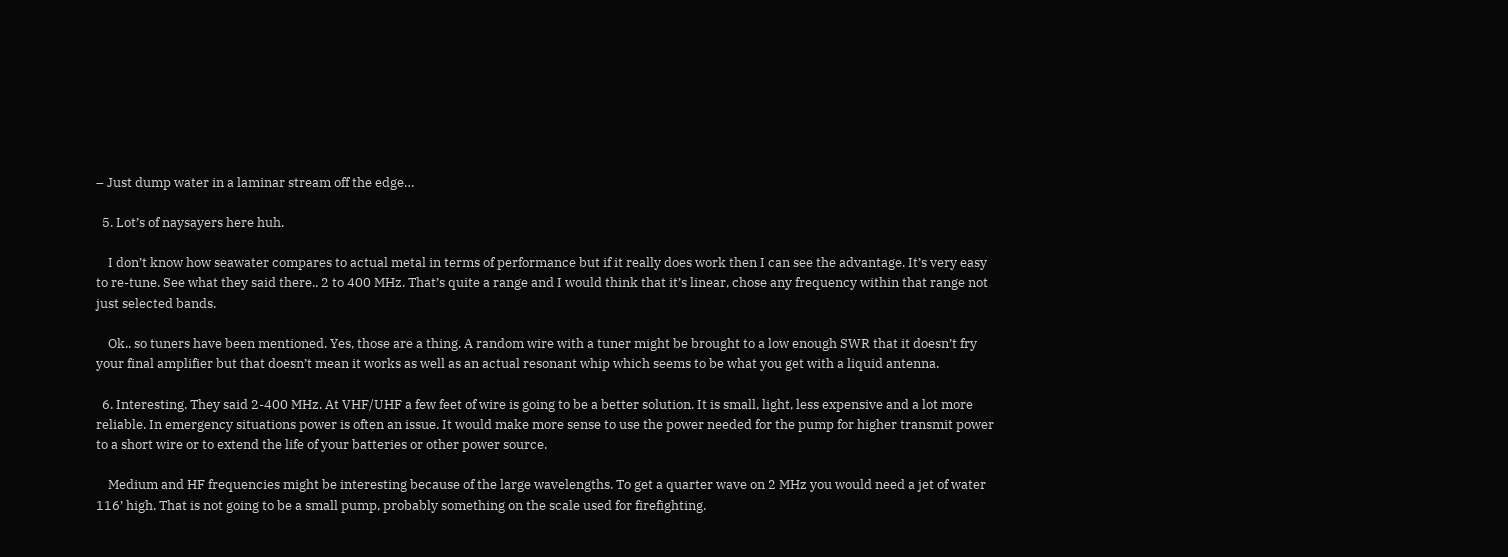– Just dump water in a laminar stream off the edge…

  5. Lot’s of naysayers here huh.

    I don’t know how seawater compares to actual metal in terms of performance but if it really does work then I can see the advantage. It’s very easy to re-tune. See what they said there.. 2 to 400 MHz. That’s quite a range and I would think that it’s linear, chose any frequency within that range not just selected bands.

    Ok.. so tuners have been mentioned. Yes, those are a thing. A random wire with a tuner might be brought to a low enough SWR that it doesn’t fry your final amplifier but that doesn’t mean it works as well as an actual resonant whip which seems to be what you get with a liquid antenna.

  6. Interesting. They said 2-400 MHz. At VHF/UHF a few feet of wire is going to be a better solution. It is small, light, less expensive and a lot more reliable. In emergency situations power is often an issue. It would make more sense to use the power needed for the pump for higher transmit power to a short wire or to extend the life of your batteries or other power source.

    Medium and HF frequencies might be interesting because of the large wavelengths. To get a quarter wave on 2 MHz you would need a jet of water 116’ high. That is not going to be a small pump, probably something on the scale used for firefighting.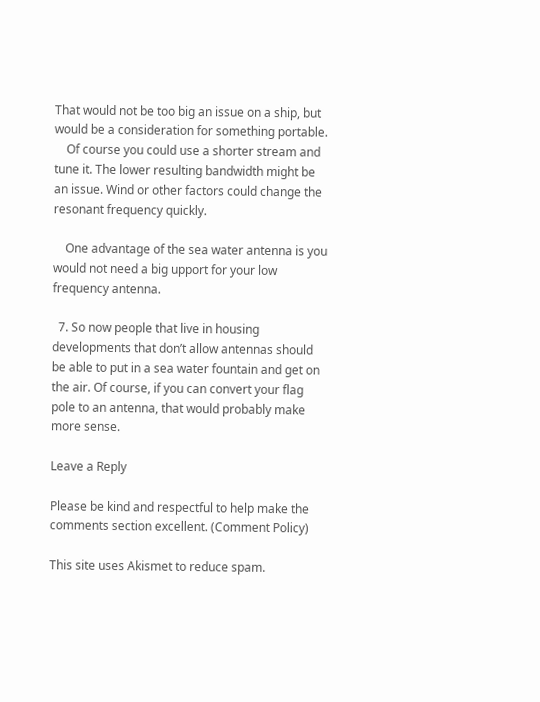That would not be too big an issue on a ship, but would be a consideration for something portable.
    Of course you could use a shorter stream and tune it. The lower resulting bandwidth might be an issue. Wind or other factors could change the resonant frequency quickly.

    One advantage of the sea water antenna is you would not need a big upport for your low frequency antenna.

  7. So now people that live in housing developments that don’t allow antennas should be able to put in a sea water fountain and get on the air. Of course, if you can convert your flag pole to an antenna, that would probably make more sense.

Leave a Reply

Please be kind and respectful to help make the comments section excellent. (Comment Policy)

This site uses Akismet to reduce spam.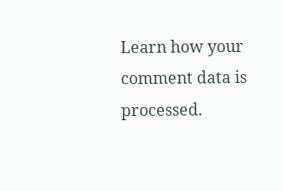Learn how your comment data is processed.